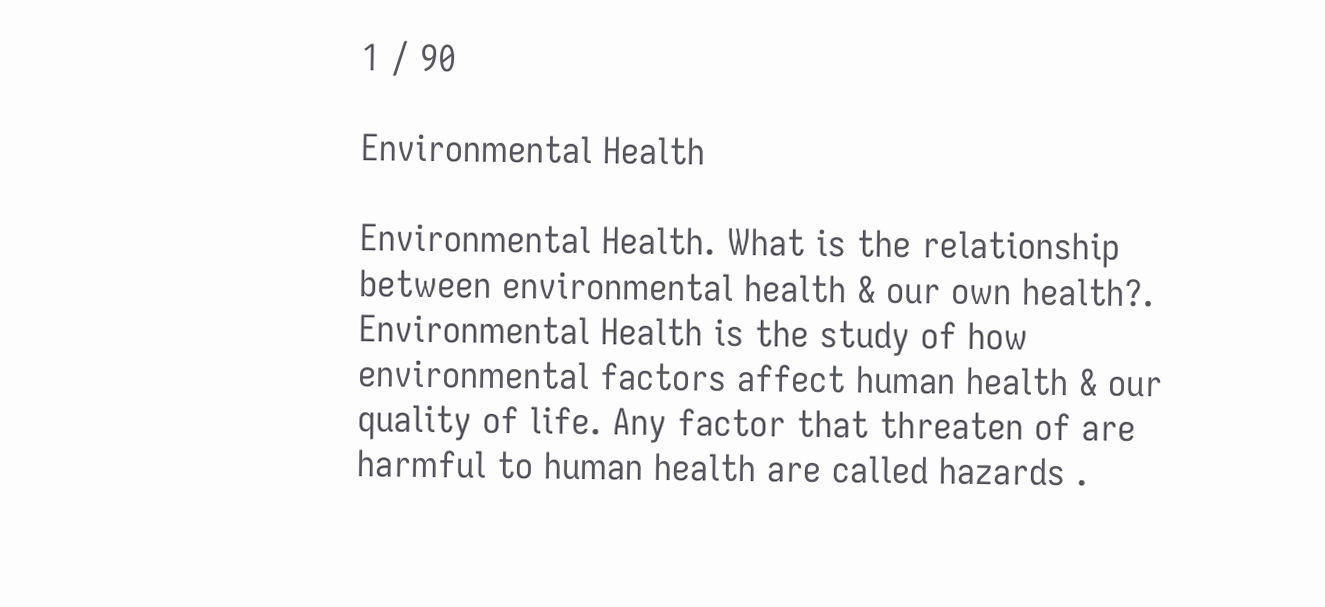1 / 90

Environmental Health

Environmental Health. What is the relationship between environmental health & our own health?. Environmental Health is the study of how environmental factors affect human health & our quality of life. Any factor that threaten of are harmful to human health are called hazards .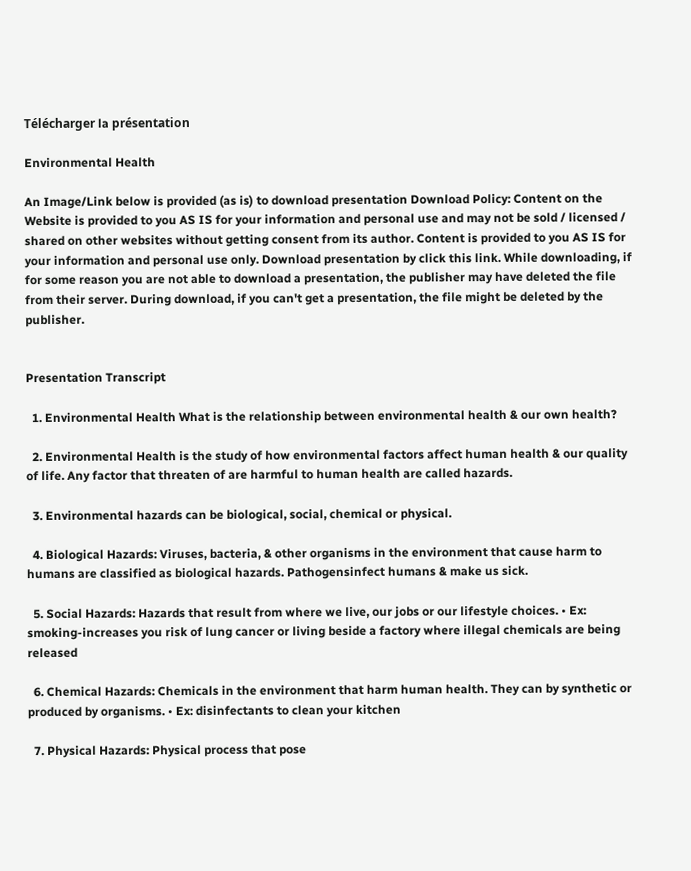Télécharger la présentation

Environmental Health

An Image/Link below is provided (as is) to download presentation Download Policy: Content on the Website is provided to you AS IS for your information and personal use and may not be sold / licensed / shared on other websites without getting consent from its author. Content is provided to you AS IS for your information and personal use only. Download presentation by click this link. While downloading, if for some reason you are not able to download a presentation, the publisher may have deleted the file from their server. During download, if you can't get a presentation, the file might be deleted by the publisher.


Presentation Transcript

  1. Environmental Health What is the relationship between environmental health & our own health?

  2. Environmental Health is the study of how environmental factors affect human health & our quality of life. Any factor that threaten of are harmful to human health are called hazards.

  3. Environmental hazards can be biological, social, chemical or physical.

  4. Biological Hazards: Viruses, bacteria, & other organisms in the environment that cause harm to humans are classified as biological hazards. Pathogensinfect humans & make us sick.

  5. Social Hazards: Hazards that result from where we live, our jobs or our lifestyle choices. • Ex: smoking-increases you risk of lung cancer or living beside a factory where illegal chemicals are being released

  6. Chemical Hazards: Chemicals in the environment that harm human health. They can by synthetic or produced by organisms. • Ex: disinfectants to clean your kitchen

  7. Physical Hazards: Physical process that pose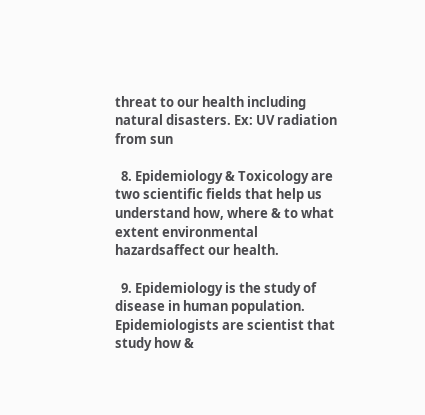threat to our health including natural disasters. Ex: UV radiation from sun

  8. Epidemiology & Toxicology are two scientific fields that help us understand how, where & to what extent environmental hazardsaffect our health.

  9. Epidemiology is the study of disease in human population. Epidemiologists are scientist that study how &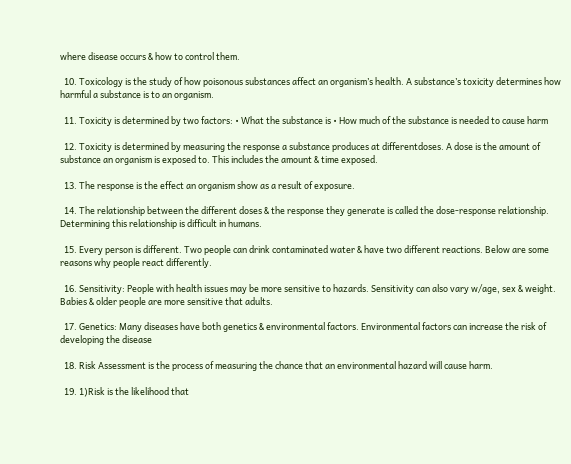where disease occurs & how to control them.

  10. Toxicology is the study of how poisonous substances affect an organism’s health. A substance’s toxicity determines how harmful a substance is to an organism.

  11. Toxicity is determined by two factors: • What the substance is • How much of the substance is needed to cause harm

  12. Toxicity is determined by measuring the response a substance produces at differentdoses. A dose is the amount of substance an organism is exposed to. This includes the amount & time exposed.

  13. The response is the effect an organism show as a result of exposure.

  14. The relationship between the different doses & the response they generate is called the dose-response relationship. Determining this relationship is difficult in humans.

  15. Every person is different. Two people can drink contaminated water & have two different reactions. Below are some reasons why people react differently.

  16. Sensitivity: People with health issues may be more sensitive to hazards. Sensitivity can also vary w/age, sex & weight. Babies & older people are more sensitive that adults.

  17. Genetics: Many diseases have both genetics & environmental factors. Environmental factors can increase the risk of developing the disease

  18. Risk Assessment is the process of measuring the chance that an environmental hazard will cause harm.

  19. 1)Risk is the likelihood that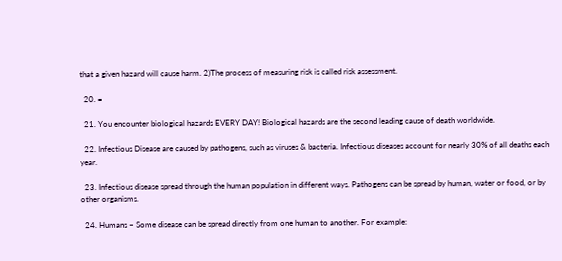that a given hazard will cause harm. 2)The process of measuring risk is called risk assessment.

  20. =

  21. You encounter biological hazards EVERY DAY! Biological hazards are the second leading cause of death worldwide.

  22. Infectious Disease are caused by pathogens, such as viruses & bacteria. Infectious diseases account for nearly 30% of all deaths each year.

  23. Infectious disease spread through the human population in different ways. Pathogens can be spread by human, water or food, or by other organisms.

  24. Humans – Some disease can be spread directly from one human to another. For example: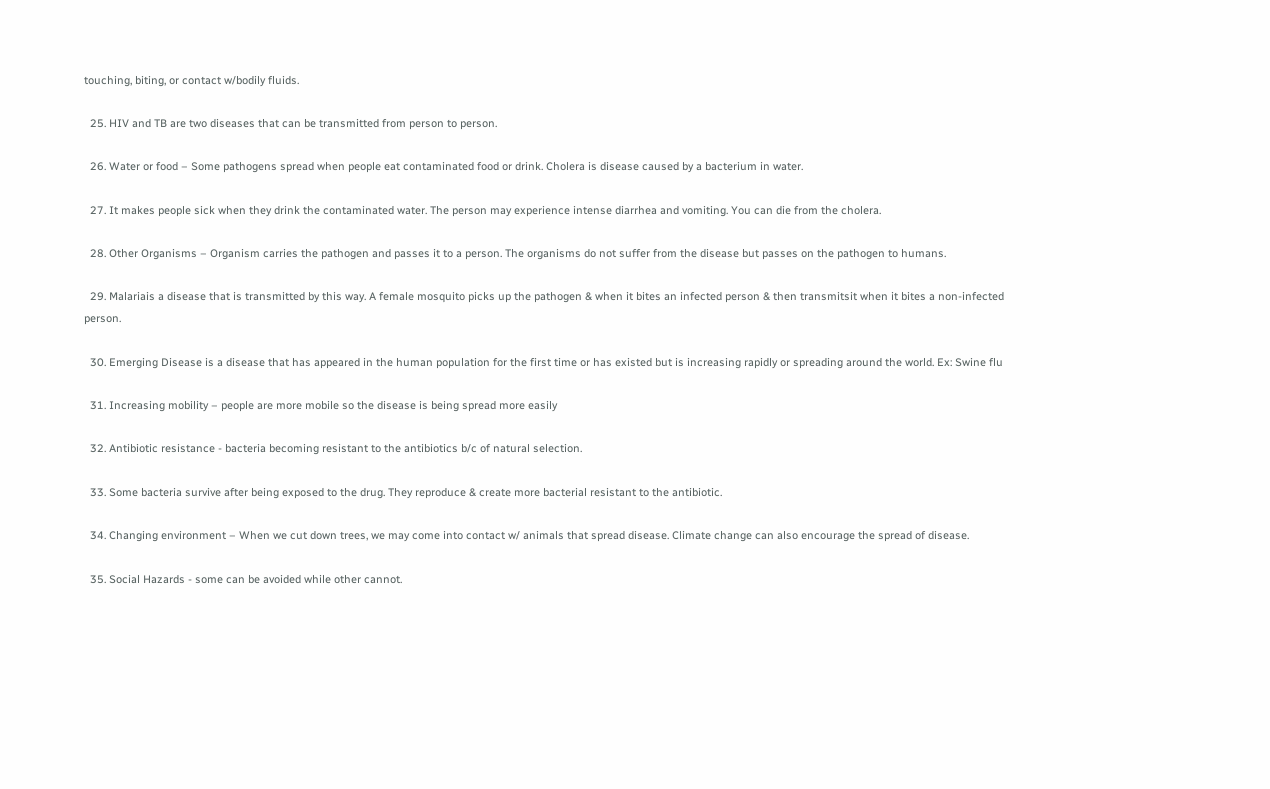touching, biting, or contact w/bodily fluids.

  25. HIV and TB are two diseases that can be transmitted from person to person.

  26. Water or food – Some pathogens spread when people eat contaminated food or drink. Cholera is disease caused by a bacterium in water.

  27. It makes people sick when they drink the contaminated water. The person may experience intense diarrhea and vomiting. You can die from the cholera.

  28. Other Organisms – Organism carries the pathogen and passes it to a person. The organisms do not suffer from the disease but passes on the pathogen to humans.

  29. Malariais a disease that is transmitted by this way. A female mosquito picks up the pathogen & when it bites an infected person & then transmitsit when it bites a non-infected person.

  30. Emerging Disease is a disease that has appeared in the human population for the first time or has existed but is increasing rapidly or spreading around the world. Ex: Swine flu

  31. Increasing mobility – people are more mobile so the disease is being spread more easily

  32. Antibiotic resistance - bacteria becoming resistant to the antibiotics b/c of natural selection.

  33. Some bacteria survive after being exposed to the drug. They reproduce & create more bacterial resistant to the antibiotic.

  34. Changing environment – When we cut down trees, we may come into contact w/ animals that spread disease. Climate change can also encourage the spread of disease.

  35. Social Hazards - some can be avoided while other cannot.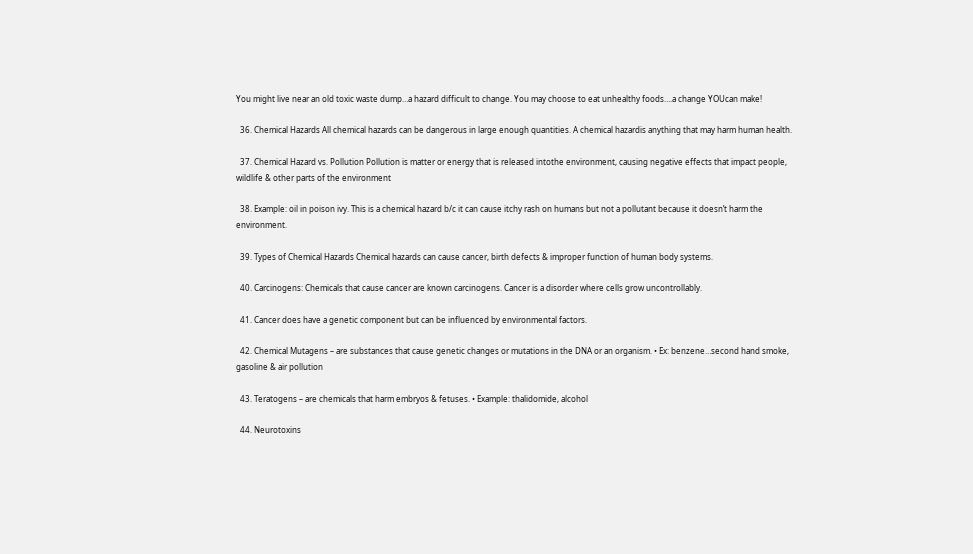You might live near an old toxic waste dump…a hazard difficult to change. You may choose to eat unhealthy foods….a change YOUcan make!

  36. Chemical Hazards All chemical hazards can be dangerous in large enough quantities. A chemical hazardis anything that may harm human health.

  37. Chemical Hazard vs. Pollution Pollution is matter or energy that is released intothe environment, causing negative effects that impact people, wildlife & other parts of the environment

  38. Example: oil in poison ivy. This is a chemical hazard b/c it can cause itchy rash on humans but not a pollutant because it doesn’t harm the environment.

  39. Types of Chemical Hazards Chemical hazards can cause cancer, birth defects & improper function of human body systems.

  40. Carcinogens: Chemicals that cause cancer are known carcinogens. Cancer is a disorder where cells grow uncontrollably.

  41. Cancer does have a genetic component but can be influenced by environmental factors.

  42. Chemical Mutagens – are substances that cause genetic changes or mutations in the DNA or an organism. • Ex: benzene…second hand smoke, gasoline & air pollution

  43. Teratogens – are chemicals that harm embryos & fetuses. • Example: thalidomide, alcohol

  44. Neurotoxins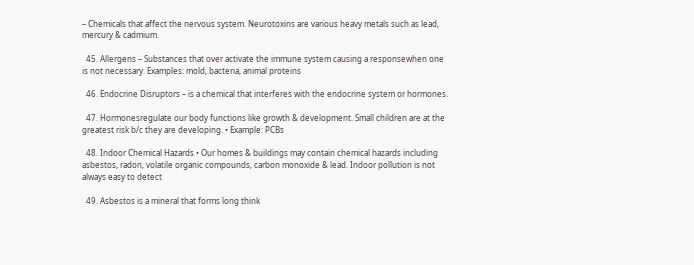– Chemicals that affect the nervous system. Neurotoxins are various heavy metals such as lead, mercury & cadmium.

  45. Allergens – Substances that over activate the immune system causing a responsewhen one is not necessary. Examples: mold, bacteria, animal proteins

  46. Endocrine Disruptors – is a chemical that interferes with the endocrine system or hormones.

  47. Hormonesregulate our body functions like growth & development. Small children are at the greatest risk b/c they are developing. • Example: PCBs

  48. Indoor Chemical Hazards • Our homes & buildings may contain chemical hazards including asbestos, radon, volatile organic compounds, carbon monoxide & lead. Indoor pollution is not always easy to detect

  49. Asbestos is a mineral that forms long think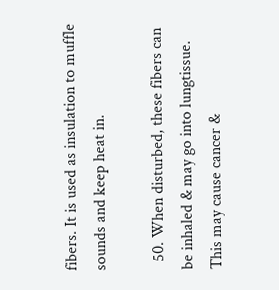fibers. It is used as insulation to muffle sounds and keep heat in.

  50. When disturbed, these fibers can be inhaled & may go into lungtissue. This may cause cancer &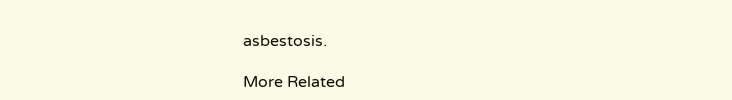asbestosis.

More Related